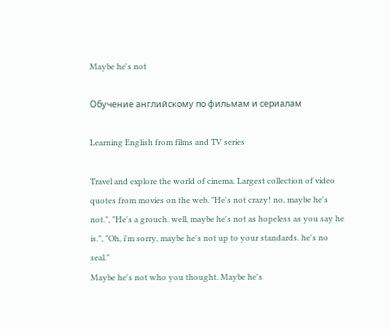Maybe he's not

Обучение английскому по фильмам и сериалам

Learning English from films and TV series

Travel and explore the world of cinema. Largest collection of video quotes from movies on the web. "He's not crazy! no, maybe he's not.", "He's a grouch. well, maybe he's not as hopeless as you say he is.", "Oh, i'm sorry, maybe he's not up to your standards. he's no seal."
Maybe he's not who you thought. Maybe he's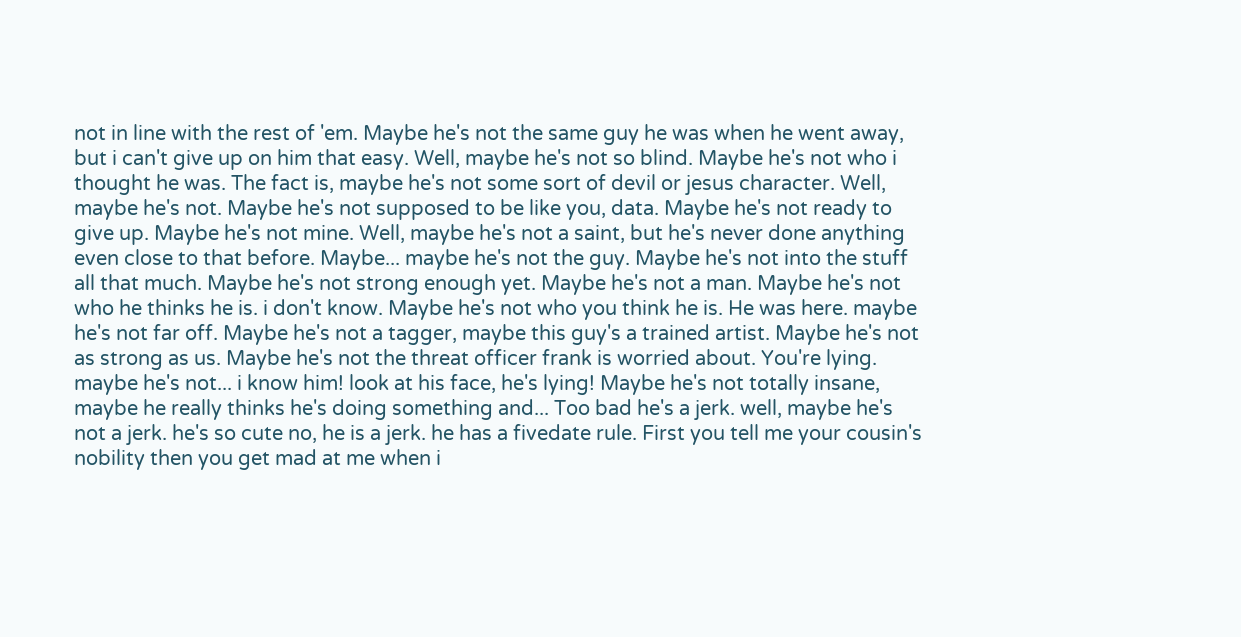not in line with the rest of 'em. Maybe he's not the same guy he was when he went away, but i can't give up on him that easy. Well, maybe he's not so blind. Maybe he's not who i thought he was. The fact is, maybe he's not some sort of devil or jesus character. Well, maybe he's not. Maybe he's not supposed to be like you, data. Maybe he's not ready to give up. Maybe he's not mine. Well, maybe he's not a saint, but he's never done anything even close to that before. Maybe... maybe he's not the guy. Maybe he's not into the stuff all that much. Maybe he's not strong enough yet. Maybe he's not a man. Maybe he's not who he thinks he is. i don't know. Maybe he's not who you think he is. He was here. maybe he's not far off. Maybe he's not a tagger, maybe this guy's a trained artist. Maybe he's not as strong as us. Maybe he's not the threat officer frank is worried about. You're lying. maybe he's not... i know him! look at his face, he's lying! Maybe he's not totally insane, maybe he really thinks he's doing something and... Too bad he's a jerk. well, maybe he's not a jerk. he's so cute no, he is a jerk. he has a fivedate rule. First you tell me your cousin's nobility then you get mad at me when i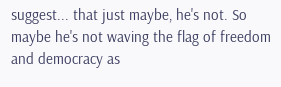suggest... that just maybe, he's not. So maybe he's not waving the flag of freedom and democracy as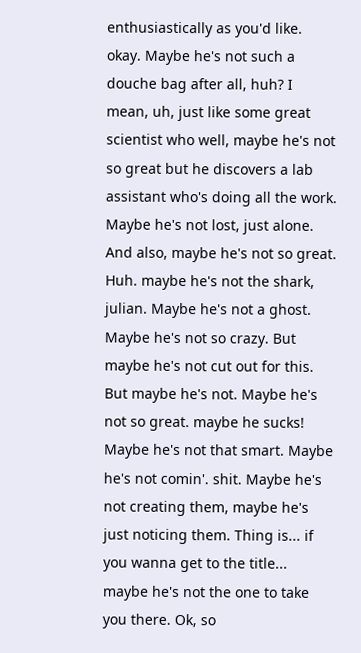enthusiastically as you'd like. okay. Maybe he's not such a douche bag after all, huh? I mean, uh, just like some great scientist who well, maybe he's not so great but he discovers a lab assistant who's doing all the work. Maybe he's not lost, just alone. And also, maybe he's not so great. Huh. maybe he's not the shark, julian. Maybe he's not a ghost. Maybe he's not so crazy. But maybe he's not cut out for this. But maybe he's not. Maybe he's not so great. maybe he sucks! Maybe he's not that smart. Maybe he's not comin'. shit. Maybe he's not creating them, maybe he's just noticing them. Thing is... if you wanna get to the title... maybe he's not the one to take you there. Ok, so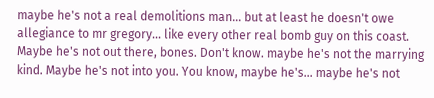maybe he's not a real demolitions man... but at least he doesn't owe allegiance to mr gregory... like every other real bomb guy on this coast. Maybe he's not out there, bones. Don't know. maybe he's not the marrying kind. Maybe he's not into you. You know, maybe he's... maybe he's not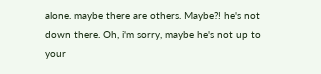alone. maybe there are others. Maybe?! he's not down there. Oh, i'm sorry, maybe he's not up to your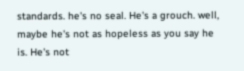standards. he's no seal. He's a grouch. well, maybe he's not as hopeless as you say he is. He's not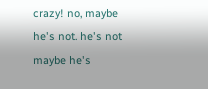crazy! no, maybe he's not. he's not maybe he's